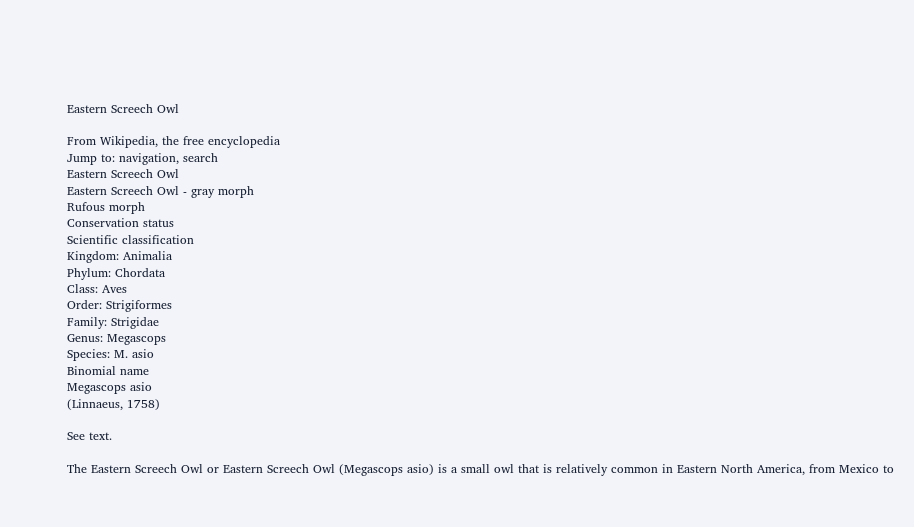Eastern Screech Owl

From Wikipedia, the free encyclopedia
Jump to: navigation, search
Eastern Screech Owl
Eastern Screech Owl - gray morph
Rufous morph
Conservation status
Scientific classification
Kingdom: Animalia
Phylum: Chordata
Class: Aves
Order: Strigiformes
Family: Strigidae
Genus: Megascops
Species: M. asio
Binomial name
Megascops asio
(Linnaeus, 1758)

See text.

The Eastern Screech Owl or Eastern Screech Owl (Megascops asio) is a small owl that is relatively common in Eastern North America, from Mexico to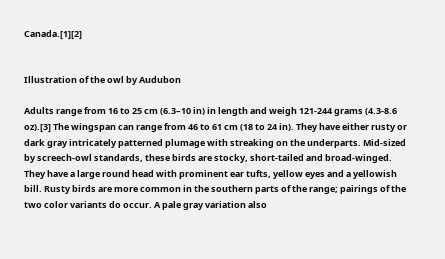Canada.[1][2]


Illustration of the owl by Audubon

Adults range from 16 to 25 cm (6.3–10 in) in length and weigh 121-244 grams (4.3-8.6 oz).[3] The wingspan can range from 46 to 61 cm (18 to 24 in). They have either rusty or dark gray intricately patterned plumage with streaking on the underparts. Mid-sized by screech-owl standards, these birds are stocky, short-tailed and broad-winged. They have a large round head with prominent ear tufts, yellow eyes and a yellowish bill. Rusty birds are more common in the southern parts of the range; pairings of the two color variants do occur. A pale gray variation also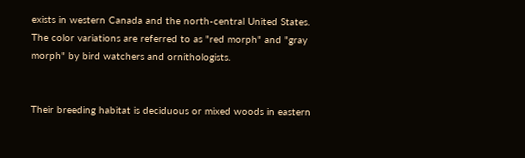exists in western Canada and the north-central United States. The color variations are referred to as "red morph" and "gray morph" by bird watchers and ornithologists.


Their breeding habitat is deciduous or mixed woods in eastern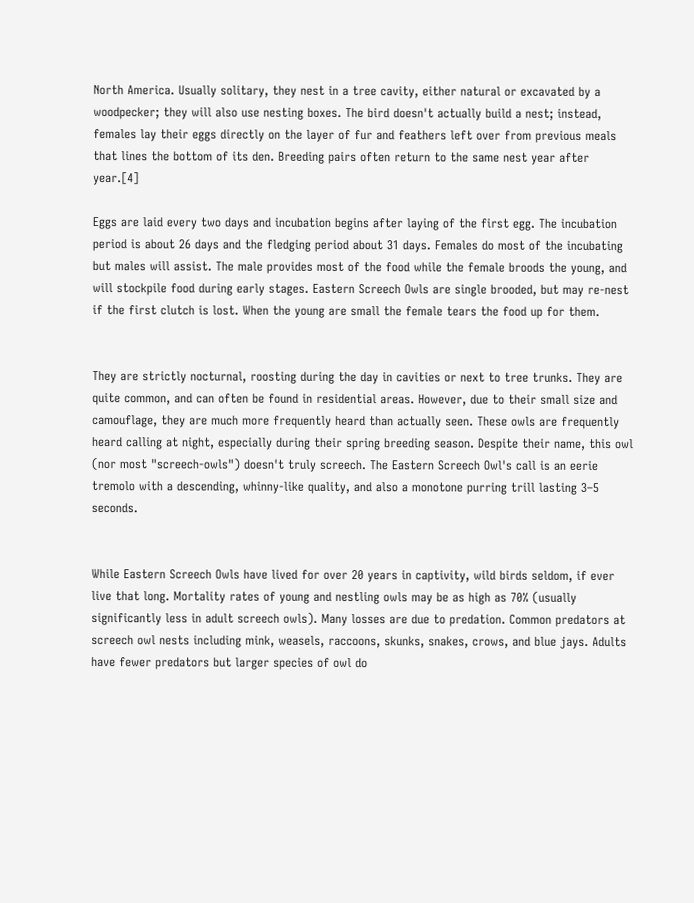North America. Usually solitary, they nest in a tree cavity, either natural or excavated by a woodpecker; they will also use nesting boxes. The bird doesn't actually build a nest; instead, females lay their eggs directly on the layer of fur and feathers left over from previous meals that lines the bottom of its den. Breeding pairs often return to the same nest year after year.[4]

Eggs are laid every two days and incubation begins after laying of the first egg. The incubation period is about 26 days and the fledging period about 31 days. Females do most of the incubating but males will assist. The male provides most of the food while the female broods the young, and will stockpile food during early stages. Eastern Screech Owls are single brooded, but may re-nest if the first clutch is lost. When the young are small the female tears the food up for them.


They are strictly nocturnal, roosting during the day in cavities or next to tree trunks. They are quite common, and can often be found in residential areas. However, due to their small size and camouflage, they are much more frequently heard than actually seen. These owls are frequently heard calling at night, especially during their spring breeding season. Despite their name, this owl (nor most "screech-owls") doesn't truly screech. The Eastern Screech Owl's call is an eerie tremolo with a descending, whinny-like quality, and also a monotone purring trill lasting 3–5 seconds.


While Eastern Screech Owls have lived for over 20 years in captivity, wild birds seldom, if ever live that long. Mortality rates of young and nestling owls may be as high as 70% (usually significantly less in adult screech owls). Many losses are due to predation. Common predators at screech owl nests including mink, weasels, raccoons, skunks, snakes, crows, and blue jays. Adults have fewer predators but larger species of owl do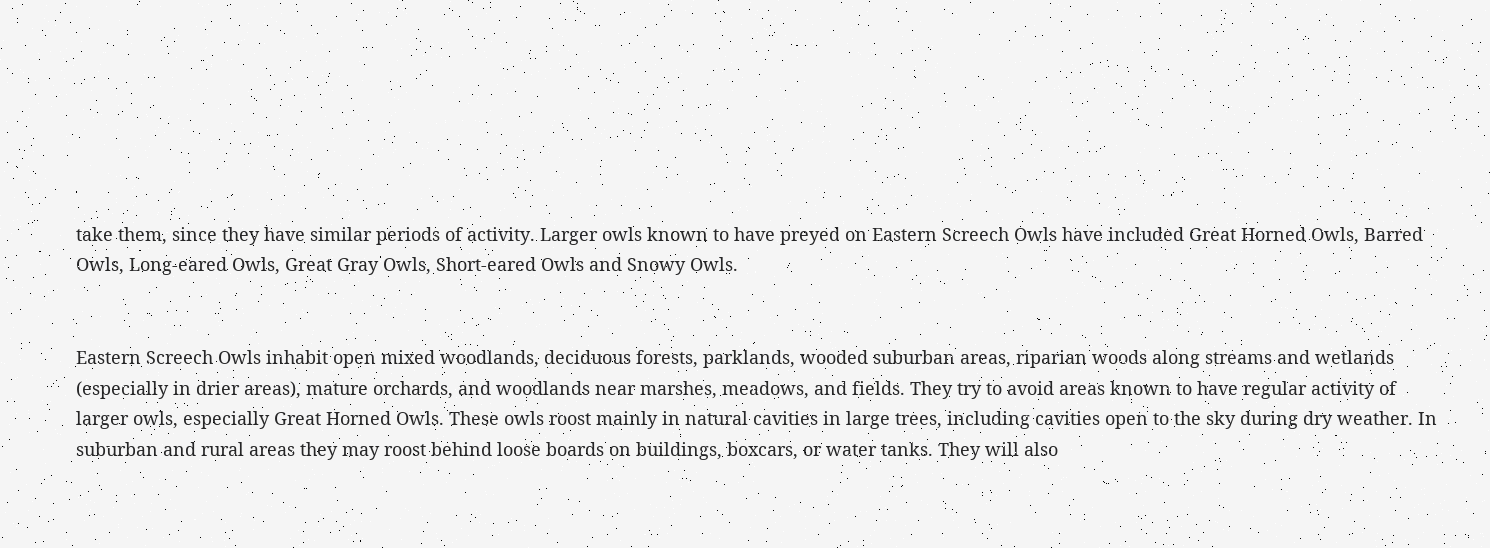take them, since they have similar periods of activity. Larger owls known to have preyed on Eastern Screech Owls have included Great Horned Owls, Barred Owls, Long-eared Owls, Great Gray Owls, Short-eared Owls and Snowy Owls.


Eastern Screech Owls inhabit open mixed woodlands, deciduous forests, parklands, wooded suburban areas, riparian woods along streams and wetlands (especially in drier areas), mature orchards, and woodlands near marshes, meadows, and fields. They try to avoid areas known to have regular activity of larger owls, especially Great Horned Owls. These owls roost mainly in natural cavities in large trees, including cavities open to the sky during dry weather. In suburban and rural areas they may roost behind loose boards on buildings, boxcars, or water tanks. They will also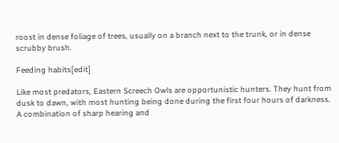roost in dense foliage of trees, usually on a branch next to the trunk, or in dense scrubby brush.

Feeding habits[edit]

Like most predators, Eastern Screech Owls are opportunistic hunters. They hunt from dusk to dawn, with most hunting being done during the first four hours of darkness. A combination of sharp hearing and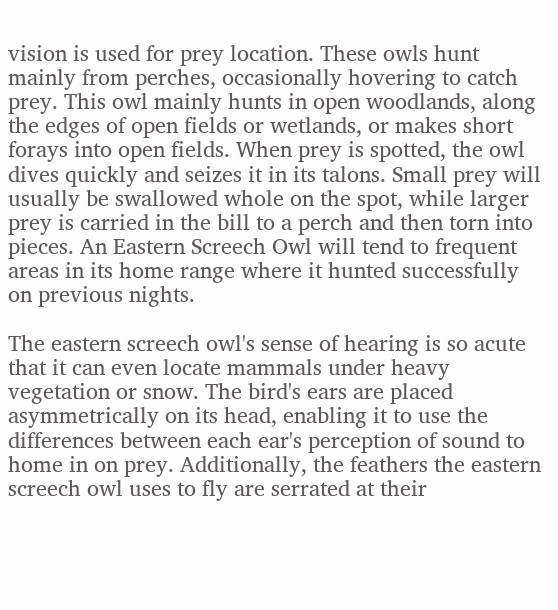vision is used for prey location. These owls hunt mainly from perches, occasionally hovering to catch prey. This owl mainly hunts in open woodlands, along the edges of open fields or wetlands, or makes short forays into open fields. When prey is spotted, the owl dives quickly and seizes it in its talons. Small prey will usually be swallowed whole on the spot, while larger prey is carried in the bill to a perch and then torn into pieces. An Eastern Screech Owl will tend to frequent areas in its home range where it hunted successfully on previous nights.

The eastern screech owl's sense of hearing is so acute that it can even locate mammals under heavy vegetation or snow. The bird's ears are placed asymmetrically on its head, enabling it to use the differences between each ear's perception of sound to home in on prey. Additionally, the feathers the eastern screech owl uses to fly are serrated at their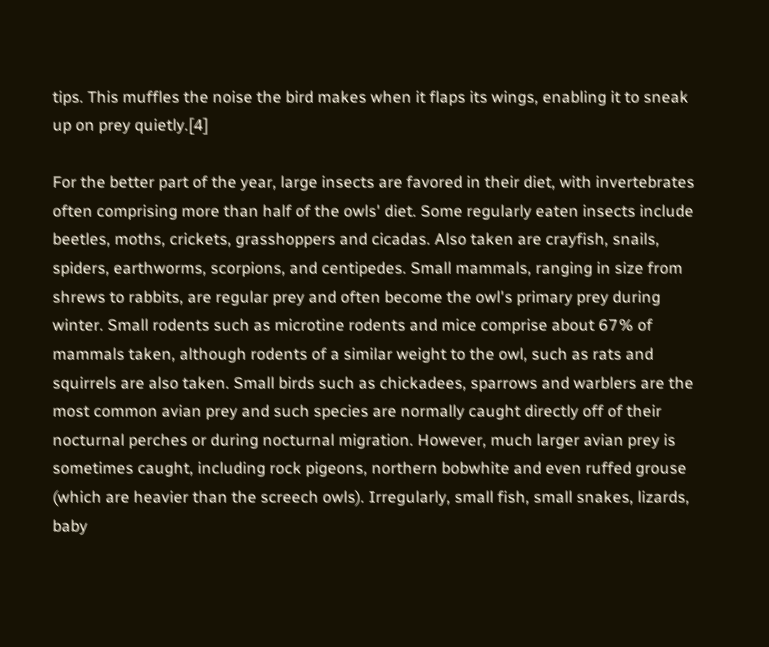tips. This muffles the noise the bird makes when it flaps its wings, enabling it to sneak up on prey quietly.[4]

For the better part of the year, large insects are favored in their diet, with invertebrates often comprising more than half of the owls' diet. Some regularly eaten insects include beetles, moths, crickets, grasshoppers and cicadas. Also taken are crayfish, snails, spiders, earthworms, scorpions, and centipedes. Small mammals, ranging in size from shrews to rabbits, are regular prey and often become the owl's primary prey during winter. Small rodents such as microtine rodents and mice comprise about 67% of mammals taken, although rodents of a similar weight to the owl, such as rats and squirrels are also taken. Small birds such as chickadees, sparrows and warblers are the most common avian prey and such species are normally caught directly off of their nocturnal perches or during nocturnal migration. However, much larger avian prey is sometimes caught, including rock pigeons, northern bobwhite and even ruffed grouse (which are heavier than the screech owls). Irregularly, small fish, small snakes, lizards, baby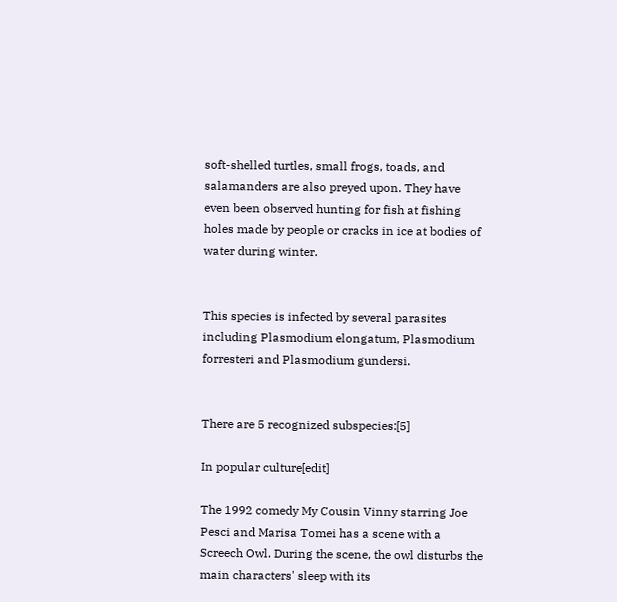soft-shelled turtles, small frogs, toads, and salamanders are also preyed upon. They have even been observed hunting for fish at fishing holes made by people or cracks in ice at bodies of water during winter.


This species is infected by several parasites including Plasmodium elongatum, Plasmodium forresteri and Plasmodium gundersi.


There are 5 recognized subspecies:[5]

In popular culture[edit]

The 1992 comedy My Cousin Vinny starring Joe Pesci and Marisa Tomei has a scene with a Screech Owl. During the scene, the owl disturbs the main characters' sleep with its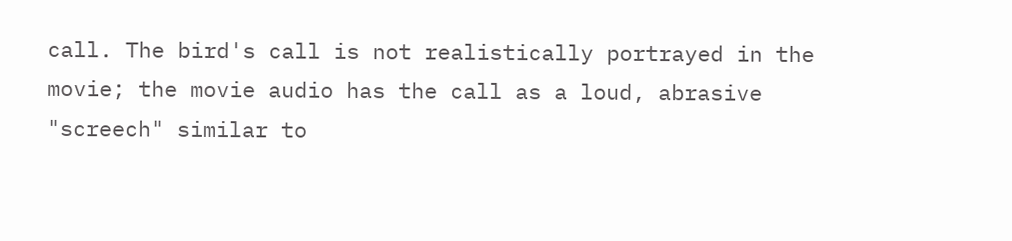call. The bird's call is not realistically portrayed in the movie; the movie audio has the call as a loud, abrasive "screech" similar to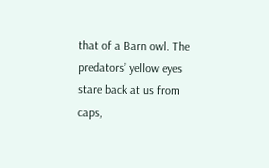that of a Barn owl. The predators’ yellow eyes stare back at us from caps,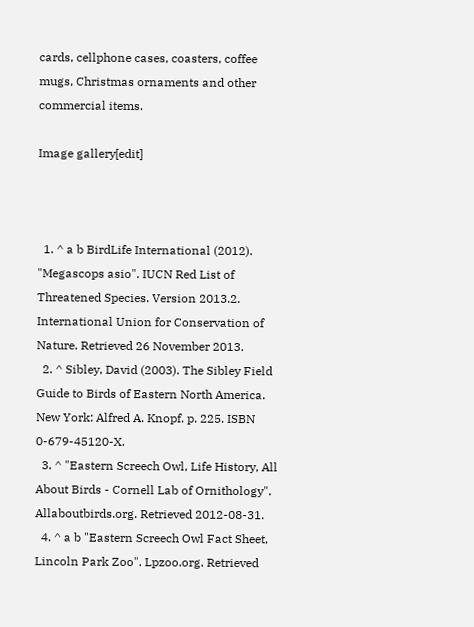cards, cellphone cases, coasters, coffee mugs, Christmas ornaments and other commercial items.

Image gallery[edit]



  1. ^ a b BirdLife International (2012). "Megascops asio". IUCN Red List of Threatened Species. Version 2013.2. International Union for Conservation of Nature. Retrieved 26 November 2013.
  2. ^ Sibley, David (2003). The Sibley Field Guide to Birds of Eastern North America. New York: Alfred A. Knopf. p. 225. ISBN 0-679-45120-X.
  3. ^ "Eastern Screech Owl, Life History, All About Birds - Cornell Lab of Ornithology". Allaboutbirds.org. Retrieved 2012-08-31.
  4. ^ a b "Eastern Screech Owl Fact Sheet, Lincoln Park Zoo". Lpzoo.org. Retrieved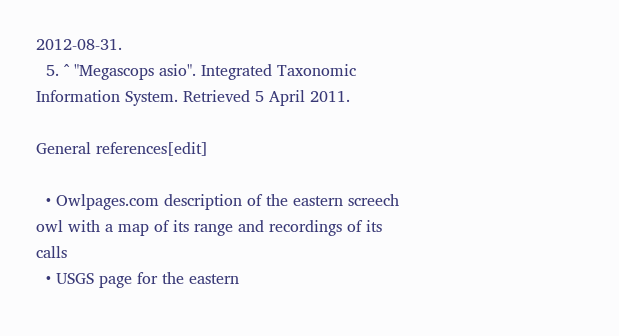2012-08-31.
  5. ^ "Megascops asio". Integrated Taxonomic Information System. Retrieved 5 April 2011.

General references[edit]

  • Owlpages.com description of the eastern screech owl with a map of its range and recordings of its calls
  • USGS page for the eastern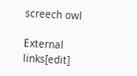screech owl

External links[edit]